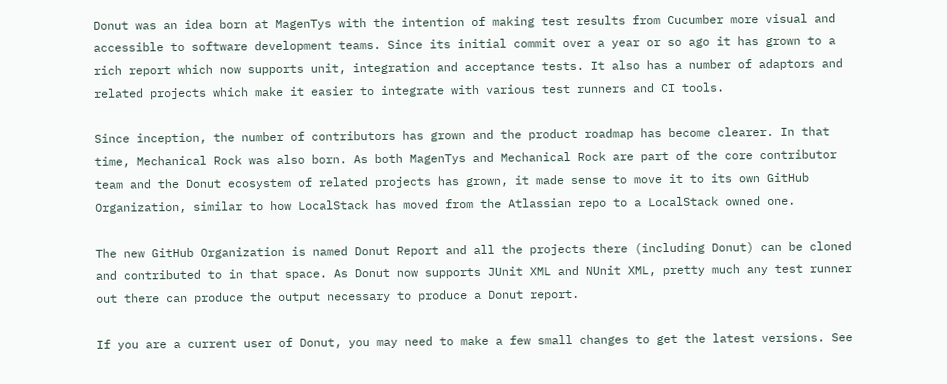Donut was an idea born at MagenTys with the intention of making test results from Cucumber more visual and accessible to software development teams. Since its initial commit over a year or so ago it has grown to a rich report which now supports unit, integration and acceptance tests. It also has a number of adaptors and related projects which make it easier to integrate with various test runners and CI tools.

Since inception, the number of contributors has grown and the product roadmap has become clearer. In that time, Mechanical Rock was also born. As both MagenTys and Mechanical Rock are part of the core contributor team and the Donut ecosystem of related projects has grown, it made sense to move it to its own GitHub Organization, similar to how LocalStack has moved from the Atlassian repo to a LocalStack owned one.

The new GitHub Organization is named Donut Report and all the projects there (including Donut) can be cloned and contributed to in that space. As Donut now supports JUnit XML and NUnit XML, pretty much any test runner out there can produce the output necessary to produce a Donut report.

If you are a current user of Donut, you may need to make a few small changes to get the latest versions. See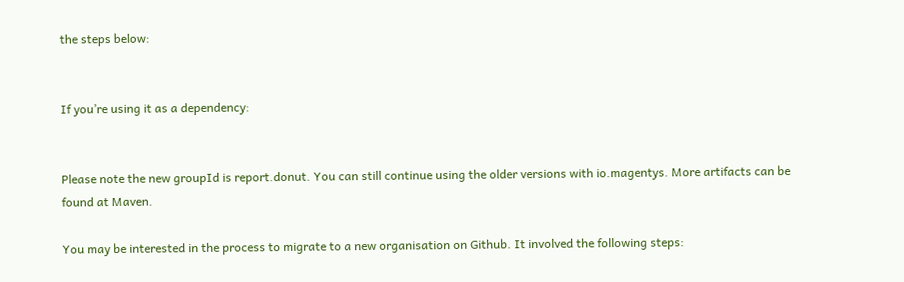the steps below:


If you’re using it as a dependency:


Please note the new groupId is report.donut. You can still continue using the older versions with io.magentys. More artifacts can be found at Maven.

You may be interested in the process to migrate to a new organisation on Github. It involved the following steps: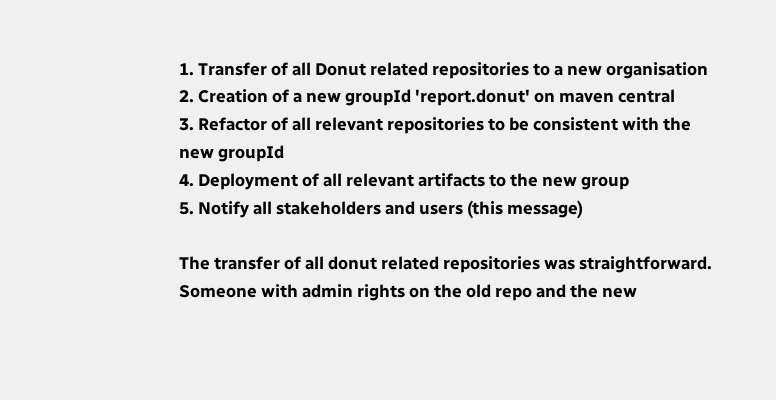1. Transfer of all Donut related repositories to a new organisation
2. Creation of a new groupId 'report.donut' on maven central
3. Refactor of all relevant repositories to be consistent with the new groupId
4. Deployment of all relevant artifacts to the new group
5. Notify all stakeholders and users (this message)

The transfer of all donut related repositories was straightforward. Someone with admin rights on the old repo and the new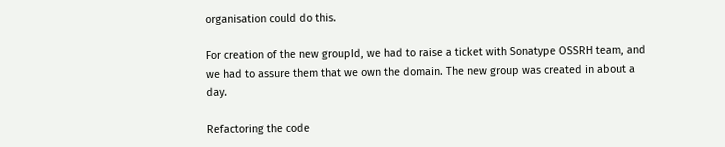organisation could do this.

For creation of the new groupId, we had to raise a ticket with Sonatype OSSRH team, and we had to assure them that we own the domain. The new group was created in about a day.

Refactoring the code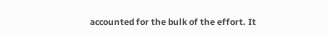accounted for the bulk of the effort. It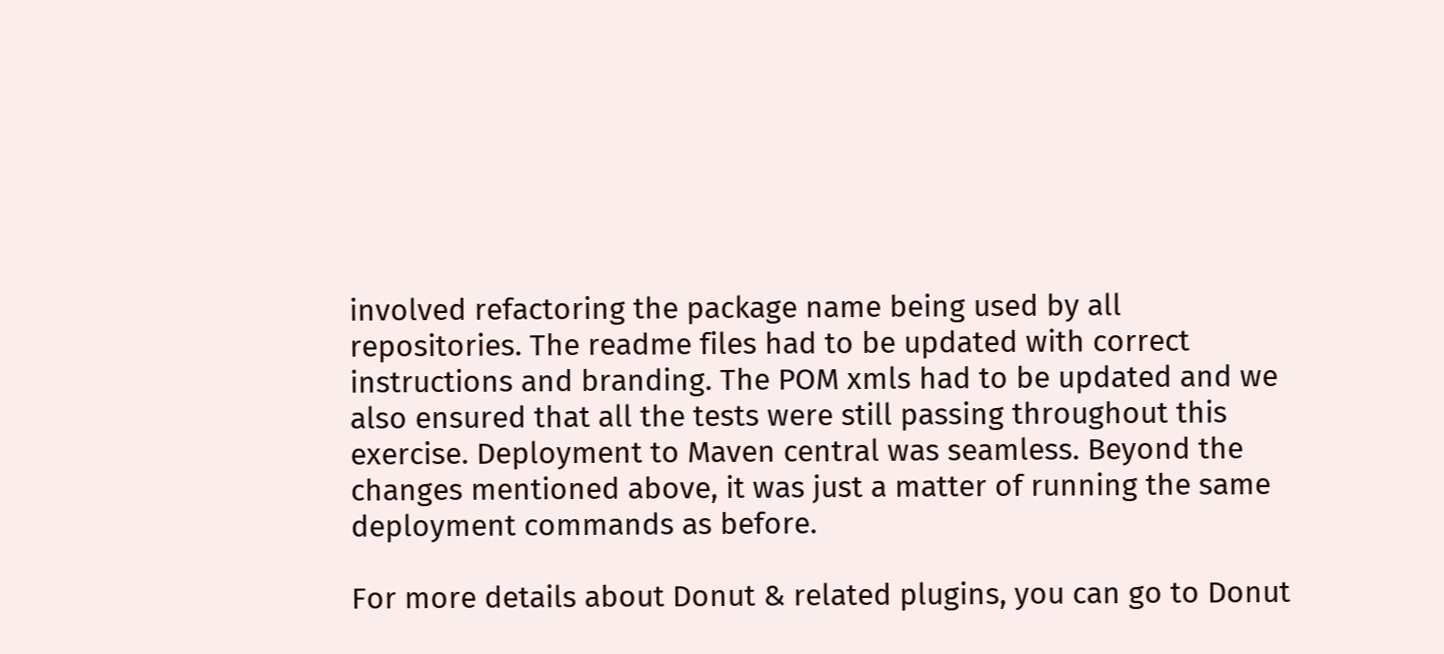involved refactoring the package name being used by all repositories. The readme files had to be updated with correct instructions and branding. The POM xmls had to be updated and we also ensured that all the tests were still passing throughout this exercise. Deployment to Maven central was seamless. Beyond the changes mentioned above, it was just a matter of running the same deployment commands as before.

For more details about Donut & related plugins, you can go to Donut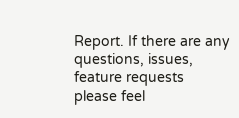Report. If there are any questions, issues, feature requests please feel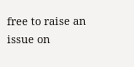free to raise an issue on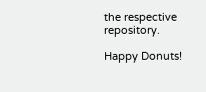the respective repository.

Happy Donuts!